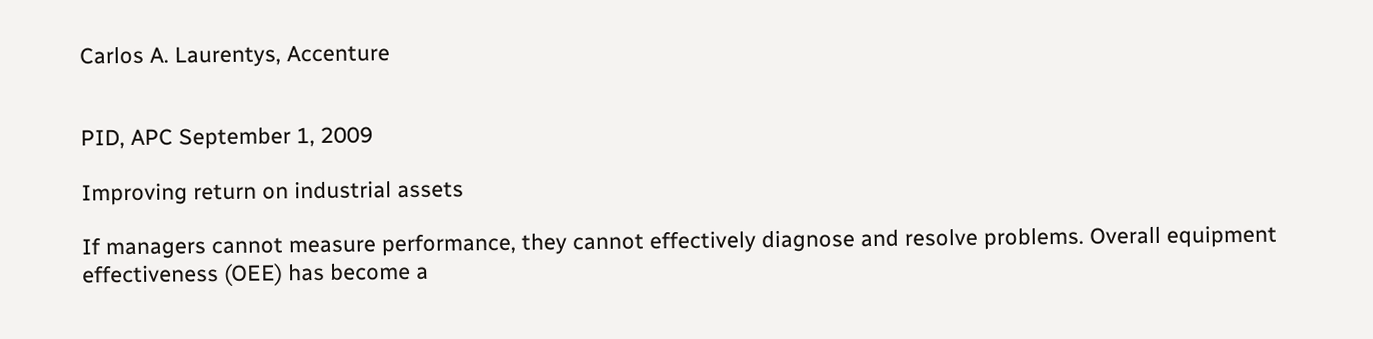Carlos A. Laurentys, Accenture


PID, APC September 1, 2009

Improving return on industrial assets

If managers cannot measure performance, they cannot effectively diagnose and resolve problems. Overall equipment effectiveness (OEE) has become a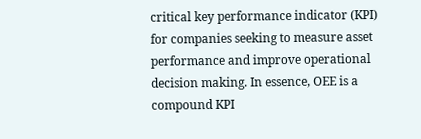critical key performance indicator (KPI) for companies seeking to measure asset performance and improve operational decision making. In essence, OEE is a compound KPI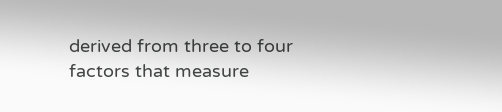derived from three to four factors that measure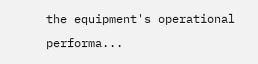the equipment's operational performa...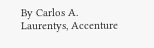By Carlos A. Laurentys, Accenture